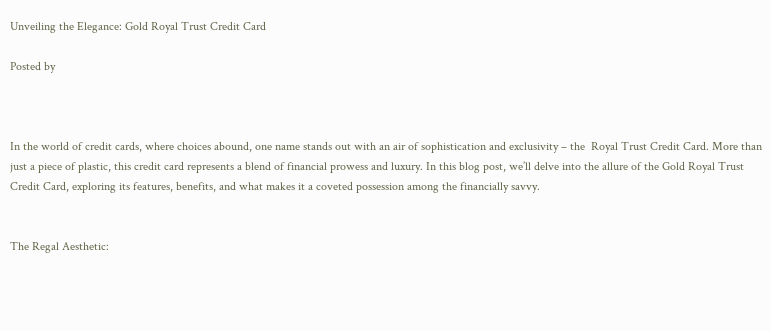Unveiling the Elegance: Gold Royal Trust Credit Card

Posted by



In the world of credit cards, where choices abound, one name stands out with an air of sophistication and exclusivity – the  Royal Trust Credit Card. More than just a piece of plastic, this credit card represents a blend of financial prowess and luxury. In this blog post, we’ll delve into the allure of the Gold Royal Trust Credit Card, exploring its features, benefits, and what makes it a coveted possession among the financially savvy.


The Regal Aesthetic: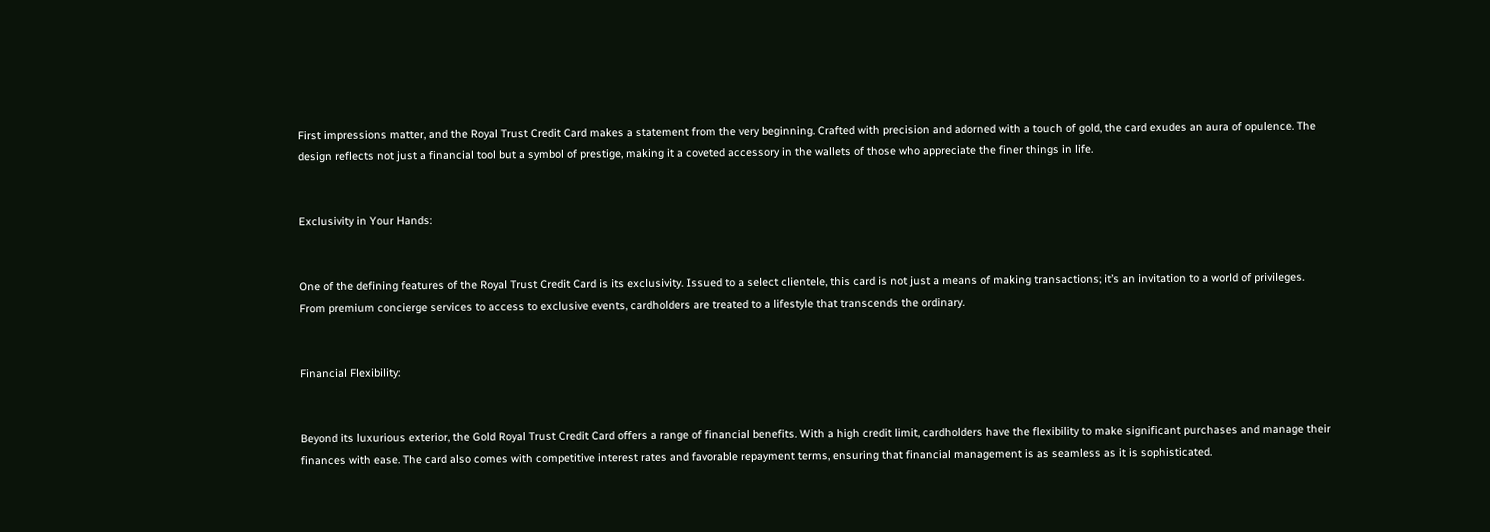First impressions matter, and the Royal Trust Credit Card makes a statement from the very beginning. Crafted with precision and adorned with a touch of gold, the card exudes an aura of opulence. The design reflects not just a financial tool but a symbol of prestige, making it a coveted accessory in the wallets of those who appreciate the finer things in life.


Exclusivity in Your Hands:


One of the defining features of the Royal Trust Credit Card is its exclusivity. Issued to a select clientele, this card is not just a means of making transactions; it’s an invitation to a world of privileges. From premium concierge services to access to exclusive events, cardholders are treated to a lifestyle that transcends the ordinary.


Financial Flexibility:


Beyond its luxurious exterior, the Gold Royal Trust Credit Card offers a range of financial benefits. With a high credit limit, cardholders have the flexibility to make significant purchases and manage their finances with ease. The card also comes with competitive interest rates and favorable repayment terms, ensuring that financial management is as seamless as it is sophisticated.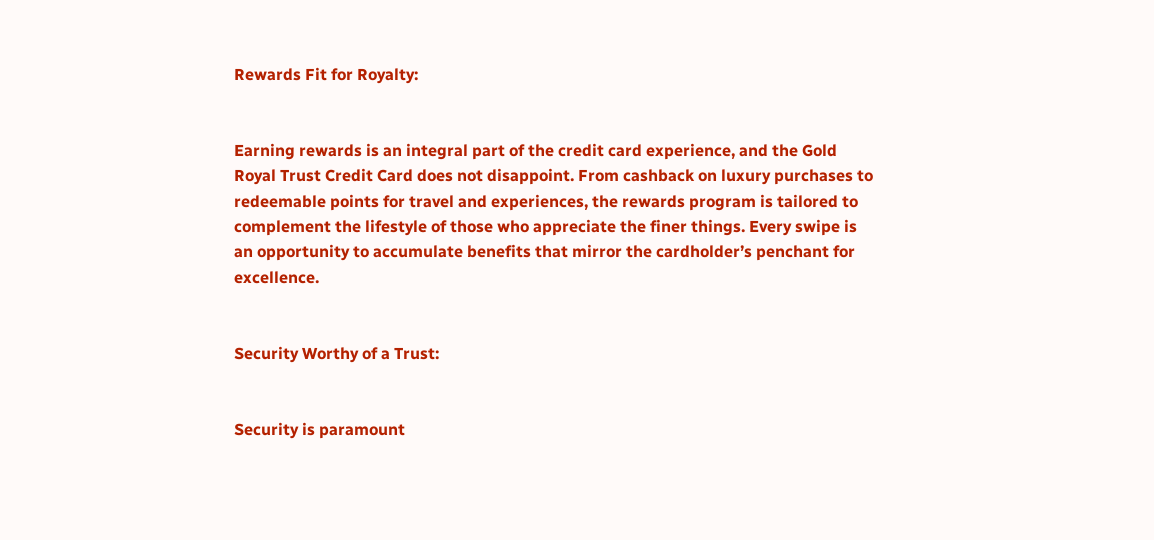Rewards Fit for Royalty:


Earning rewards is an integral part of the credit card experience, and the Gold Royal Trust Credit Card does not disappoint. From cashback on luxury purchases to redeemable points for travel and experiences, the rewards program is tailored to complement the lifestyle of those who appreciate the finer things. Every swipe is an opportunity to accumulate benefits that mirror the cardholder’s penchant for excellence.


Security Worthy of a Trust:


Security is paramount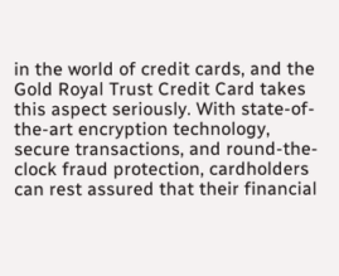in the world of credit cards, and the Gold Royal Trust Credit Card takes this aspect seriously. With state-of-the-art encryption technology, secure transactions, and round-the-clock fraud protection, cardholders can rest assured that their financial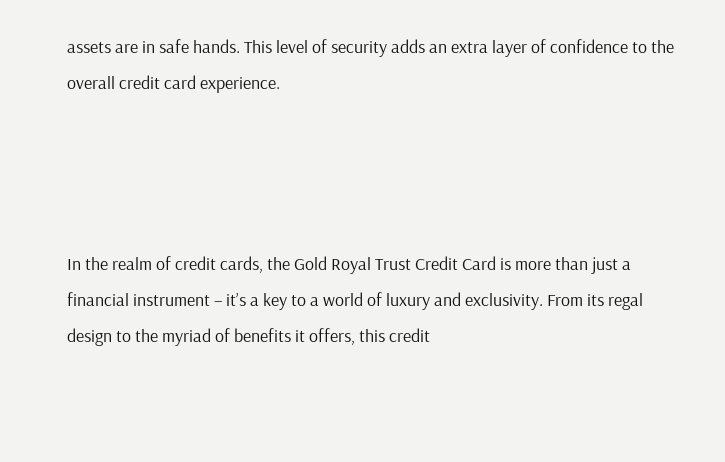assets are in safe hands. This level of security adds an extra layer of confidence to the overall credit card experience.




In the realm of credit cards, the Gold Royal Trust Credit Card is more than just a financial instrument – it’s a key to a world of luxury and exclusivity. From its regal design to the myriad of benefits it offers, this credit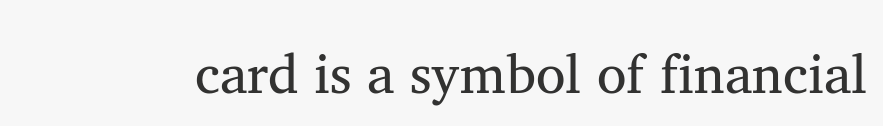card is a symbol of financial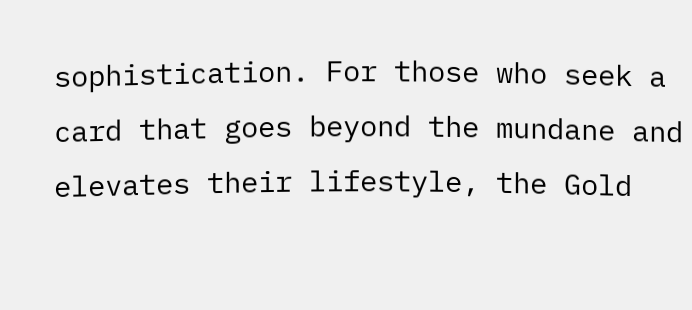sophistication. For those who seek a card that goes beyond the mundane and elevates their lifestyle, the Gold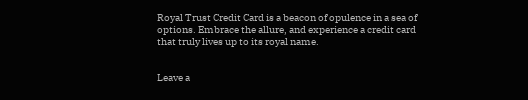Royal Trust Credit Card is a beacon of opulence in a sea of options. Embrace the allure, and experience a credit card that truly lives up to its royal name.


Leave a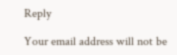Reply

Your email address will not be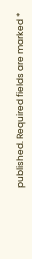published. Required fields are marked *